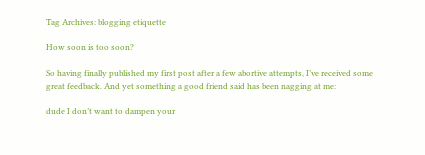Tag Archives: blogging etiquette

How soon is too soon?

So having finally published my first post after a few abortive attempts, I’ve received some great feedback. And yet something a good friend said has been nagging at me:

dude I don’t want to dampen your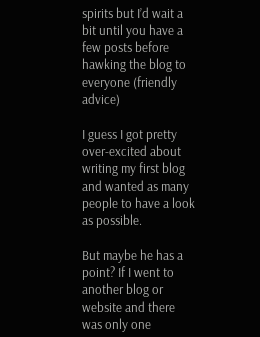spirits but I’d wait a bit until you have a few posts before hawking the blog to everyone (friendly advice)

I guess I got pretty over-excited about writing my first blog and wanted as many people to have a look as possible.

But maybe he has a point? If I went to another blog or website and there was only one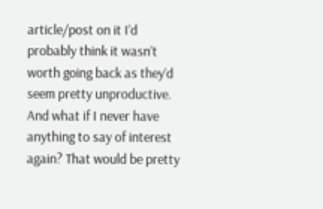article/post on it I’d probably think it wasn’t worth going back as they’d seem pretty unproductive. And what if I never have anything to say of interest again? That would be pretty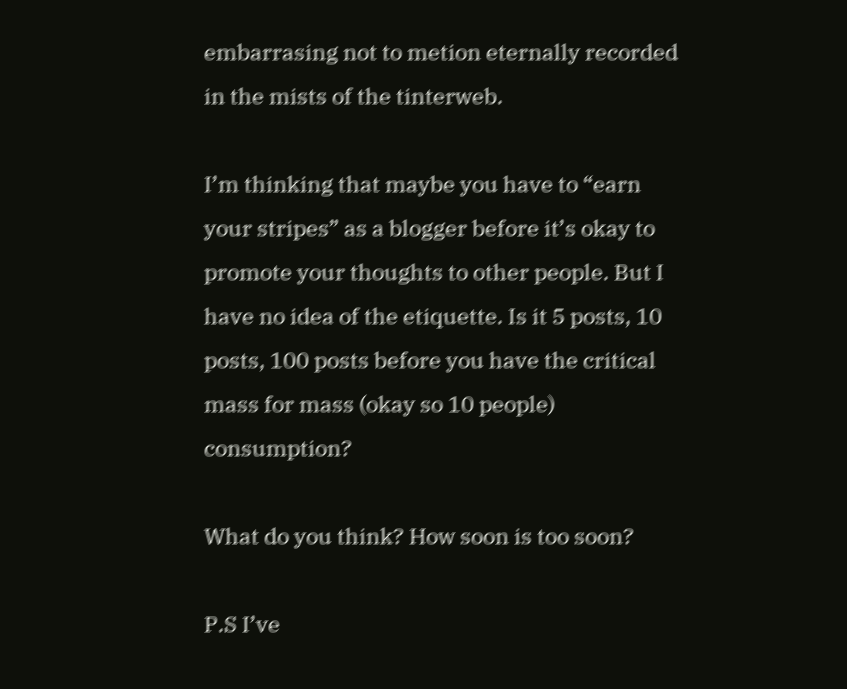embarrasing not to metion eternally recorded in the mists of the tinterweb.

I’m thinking that maybe you have to “earn your stripes” as a blogger before it’s okay to promote your thoughts to other people. But I have no idea of the etiquette. Is it 5 posts, 10 posts, 100 posts before you have the critical mass for mass (okay so 10 people) consumption?

What do you think? How soon is too soon?

P.S I’ve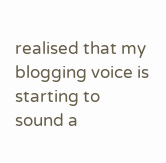realised that my blogging voice is starting to sound a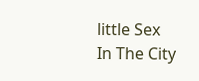little Sex In The City